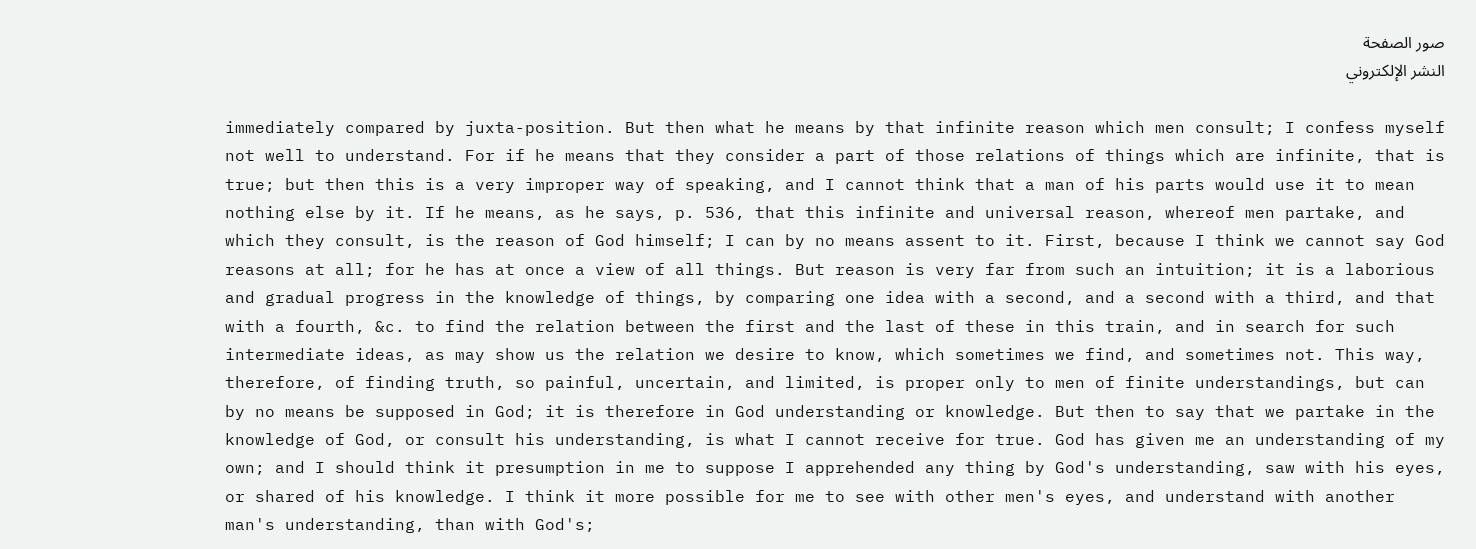صور الصفحة
النشر الإلكتروني

immediately compared by juxta-position. But then what he means by that infinite reason which men consult; I confess myself not well to understand. For if he means that they consider a part of those relations of things which are infinite, that is true; but then this is a very improper way of speaking, and I cannot think that a man of his parts would use it to mean nothing else by it. If he means, as he says, p. 536, that this infinite and universal reason, whereof men partake, and which they consult, is the reason of God himself; I can by no means assent to it. First, because I think we cannot say God reasons at all; for he has at once a view of all things. But reason is very far from such an intuition; it is a laborious and gradual progress in the knowledge of things, by comparing one idea with a second, and a second with a third, and that with a fourth, &c. to find the relation between the first and the last of these in this train, and in search for such intermediate ideas, as may show us the relation we desire to know, which sometimes we find, and sometimes not. This way, therefore, of finding truth, so painful, uncertain, and limited, is proper only to men of finite understandings, but can by no means be supposed in God; it is therefore in God understanding or knowledge. But then to say that we partake in the knowledge of God, or consult his understanding, is what I cannot receive for true. God has given me an understanding of my own; and I should think it presumption in me to suppose I apprehended any thing by God's understanding, saw with his eyes, or shared of his knowledge. I think it more possible for me to see with other men's eyes, and understand with another man's understanding, than with God's;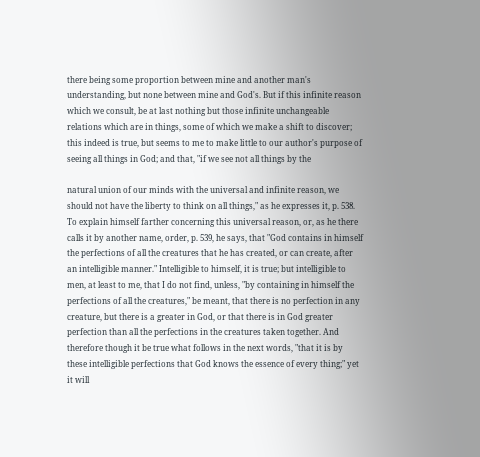there being some proportion between mine and another man's understanding, but none between mine and God's. But if this infinite reason which we consult, be at last nothing but those infinite unchangeable relations which are in things, some of which we make a shift to discover; this indeed is true, but seems to me to make little to our author's purpose of seeing all things in God; and that, "if we see not all things by the

natural union of our minds with the universal and infinite reason, we should not have the liberty to think on all things," as he expresses it, p. 538. To explain himself farther concerning this universal reason, or, as he there calls it by another name, order, p. 539, he says, that "God contains in himself the perfections of all the creatures that he has created, or can create, after an intelligible manner." Intelligible to himself, it is true; but intelligible to men, at least to me, that I do not find, unless, "by containing in himself the perfections of all the creatures," be meant, that there is no perfection in any creature, but there is a greater in God, or that there is in God greater perfection than all the perfections in the creatures taken together. And therefore though it be true what follows in the next words, "that it is by these intelligible perfections that God knows the essence of every thing;" yet it will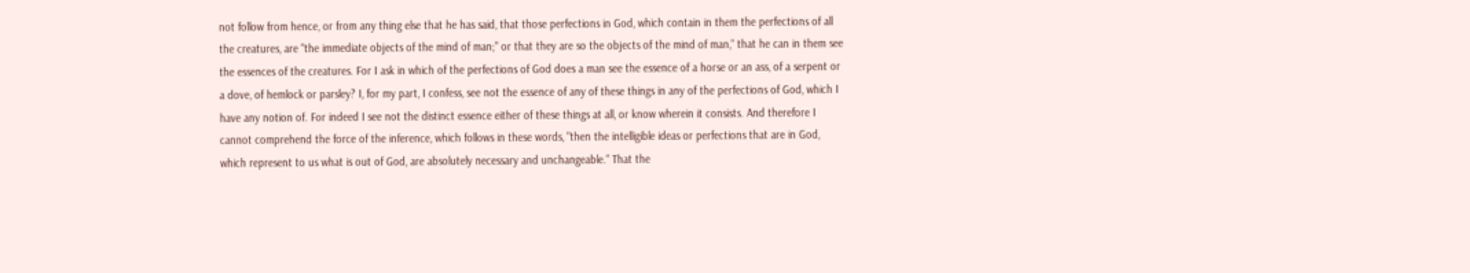not follow from hence, or from any thing else that he has said, that those perfections in God, which contain in them the perfections of all the creatures, are "the immediate objects of the mind of man;" or that they are so the objects of the mind of man," that he can in them see the essences of the creatures. For I ask in which of the perfections of God does a man see the essence of a horse or an ass, of a serpent or a dove, of hemlock or parsley? I, for my part, I confess, see not the essence of any of these things in any of the perfections of God, which I have any notion of. For indeed I see not the distinct essence either of these things at all, or know wherein it consists. And therefore I cannot comprehend the force of the inference, which follows in these words, "then the intelligible ideas or perfections that are in God, which represent to us what is out of God, are absolutely necessary and unchangeable." That the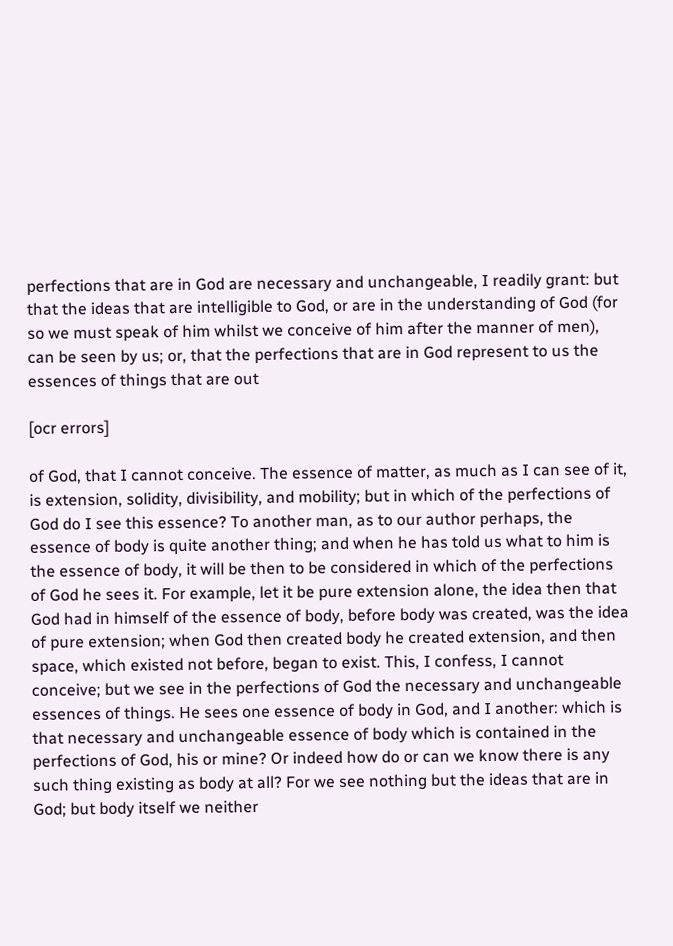perfections that are in God are necessary and unchangeable, I readily grant: but that the ideas that are intelligible to God, or are in the understanding of God (for so we must speak of him whilst we conceive of him after the manner of men), can be seen by us; or, that the perfections that are in God represent to us the essences of things that are out

[ocr errors]

of God, that I cannot conceive. The essence of matter, as much as I can see of it, is extension, solidity, divisibility, and mobility; but in which of the perfections of God do I see this essence? To another man, as to our author perhaps, the essence of body is quite another thing; and when he has told us what to him is the essence of body, it will be then to be considered in which of the perfections of God he sees it. For example, let it be pure extension alone, the idea then that God had in himself of the essence of body, before body was created, was the idea of pure extension; when God then created body he created extension, and then space, which existed not before, began to exist. This, I confess, I cannot conceive; but we see in the perfections of God the necessary and unchangeable essences of things. He sees one essence of body in God, and I another: which is that necessary and unchangeable essence of body which is contained in the perfections of God, his or mine? Or indeed how do or can we know there is any such thing existing as body at all? For we see nothing but the ideas that are in God; but body itself we neither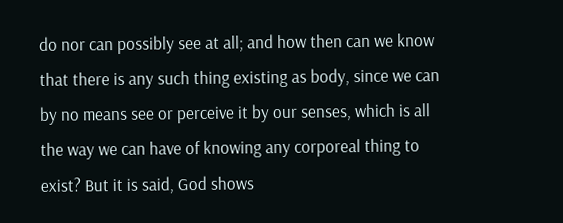do nor can possibly see at all; and how then can we know that there is any such thing existing as body, since we can by no means see or perceive it by our senses, which is all the way we can have of knowing any corporeal thing to exist? But it is said, God shows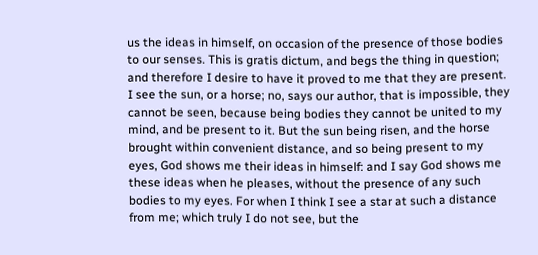us the ideas in himself, on occasion of the presence of those bodies to our senses. This is gratis dictum, and begs the thing in question; and therefore I desire to have it proved to me that they are present. I see the sun, or a horse; no, says our author, that is impossible, they cannot be seen, because being bodies they cannot be united to my mind, and be present to it. But the sun being risen, and the horse brought within convenient distance, and so being present to my eyes, God shows me their ideas in himself: and I say God shows me these ideas when he pleases, without the presence of any such bodies to my eyes. For when I think I see a star at such a distance from me; which truly I do not see, but the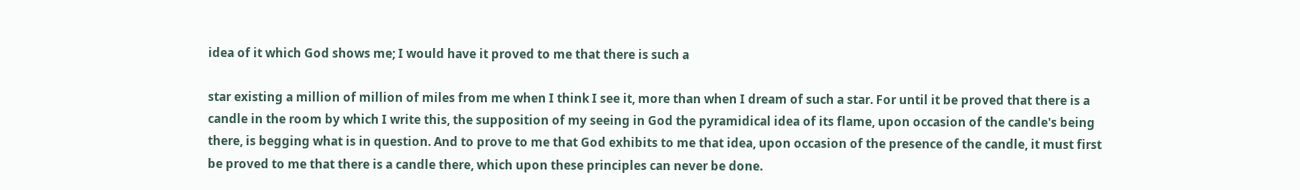idea of it which God shows me; I would have it proved to me that there is such a

star existing a million of million of miles from me when I think I see it, more than when I dream of such a star. For until it be proved that there is a candle in the room by which I write this, the supposition of my seeing in God the pyramidical idea of its flame, upon occasion of the candle's being there, is begging what is in question. And to prove to me that God exhibits to me that idea, upon occasion of the presence of the candle, it must first be proved to me that there is a candle there, which upon these principles can never be done.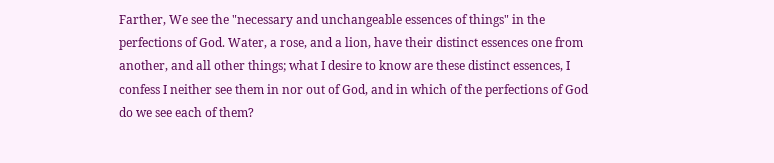Farther, We see the "necessary and unchangeable essences of things" in the perfections of God. Water, a rose, and a lion, have their distinct essences one from another, and all other things; what I desire to know are these distinct essences, I confess I neither see them in nor out of God, and in which of the perfections of God do we see each of them?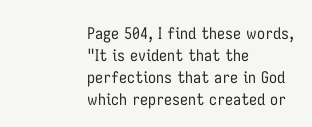Page 504, I find these words, "It is evident that the perfections that are in God which represent created or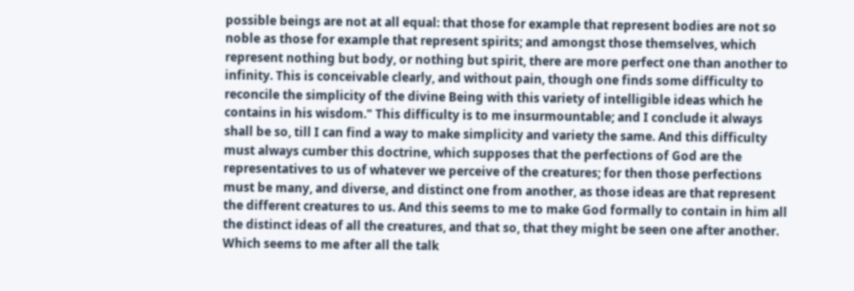possible beings are not at all equal: that those for example that represent bodies are not so noble as those for example that represent spirits; and amongst those themselves, which represent nothing but body, or nothing but spirit, there are more perfect one than another to infinity. This is conceivable clearly, and without pain, though one finds some difficulty to reconcile the simplicity of the divine Being with this variety of intelligible ideas which he contains in his wisdom." This difficulty is to me insurmountable; and I conclude it always shall be so, till I can find a way to make simplicity and variety the same. And this difficulty must always cumber this doctrine, which supposes that the perfections of God are the representatives to us of whatever we perceive of the creatures; for then those perfections must be many, and diverse, and distinct one from another, as those ideas are that represent the different creatures to us. And this seems to me to make God formally to contain in him all the distinct ideas of all the creatures, and that so, that they might be seen one after another. Which seems to me after all the talk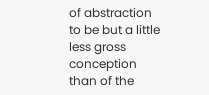of abstraction to be but a little less gross conception than of the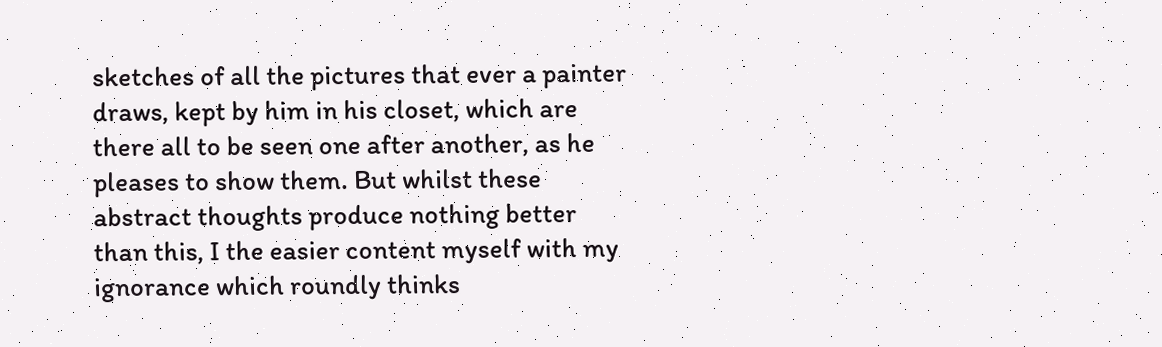sketches of all the pictures that ever a painter draws, kept by him in his closet, which are there all to be seen one after another, as he pleases to show them. But whilst these abstract thoughts produce nothing better than this, I the easier content myself with my ignorance which roundly thinks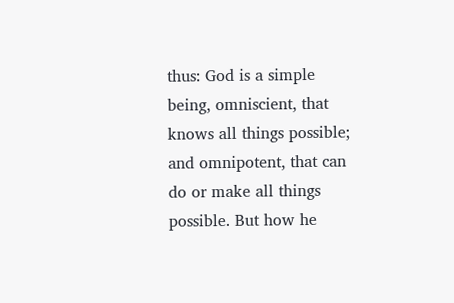thus: God is a simple being, omniscient, that knows all things possible; and omnipotent, that can do or make all things possible. But how he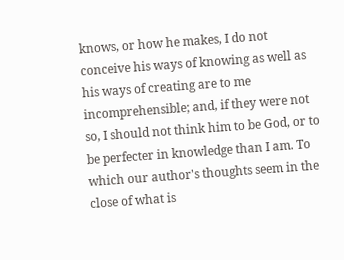knows, or how he makes, I do not conceive his ways of knowing as well as his ways of creating are to me incomprehensible; and, if they were not so, I should not think him to be God, or to be perfecter in knowledge than I am. To which our author's thoughts seem in the close of what is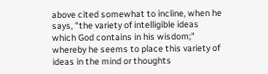above cited somewhat to incline, when he says, "the variety of intelligible ideas which God contains in his wisdom;" whereby he seems to place this variety of ideas in the mind or thoughts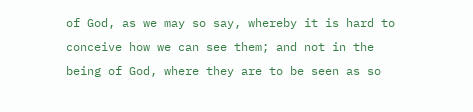of God, as we may so say, whereby it is hard to conceive how we can see them; and not in the being of God, where they are to be seen as so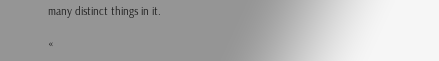many distinct things in it.

«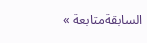السابقةمتابعة »